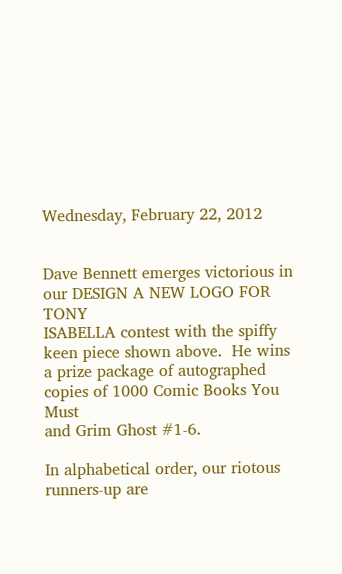Wednesday, February 22, 2012


Dave Bennett emerges victorious in our DESIGN A NEW LOGO FOR TONY
ISABELLA contest with the spiffy keen piece shown above.  He wins
a prize package of autographed copies of 1000 Comic Books You Must
and Grim Ghost #1-6.

In alphabetical order, our riotous runners-up are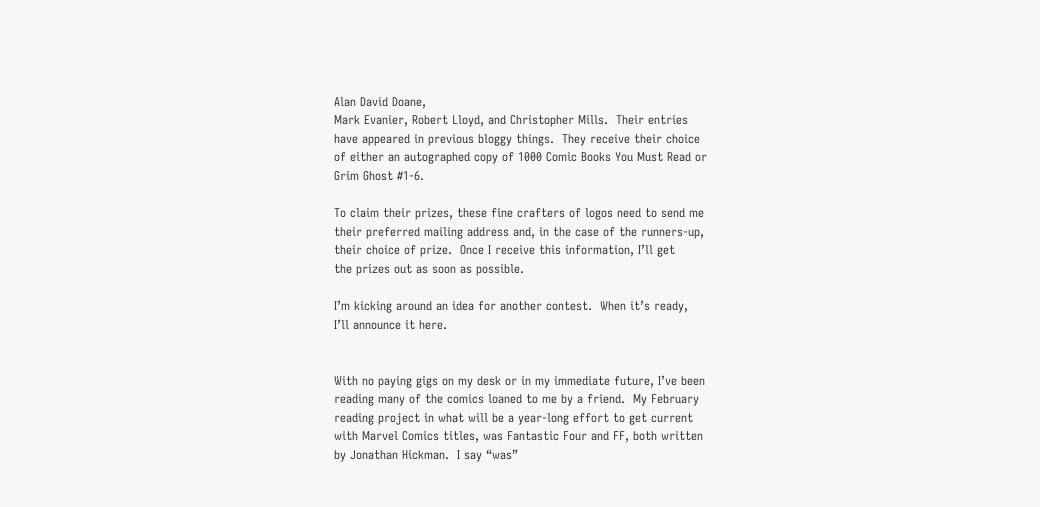Alan David Doane,
Mark Evanier, Robert Lloyd, and Christopher Mills.  Their entries
have appeared in previous bloggy things.  They receive their choice
of either an autographed copy of 1000 Comic Books You Must Read or
Grim Ghost #1-6.

To claim their prizes, these fine crafters of logos need to send me
their preferred mailing address and, in the case of the runners-up,
their choice of prize.  Once I receive this information, I’ll get
the prizes out as soon as possible.

I’m kicking around an idea for another contest.  When it’s ready,
I’ll announce it here.


With no paying gigs on my desk or in my immediate future, I’ve been
reading many of the comics loaned to me by a friend.  My February
reading project in what will be a year-long effort to get current
with Marvel Comics titles, was Fantastic Four and FF, both written
by Jonathan Hickman.  I say “was”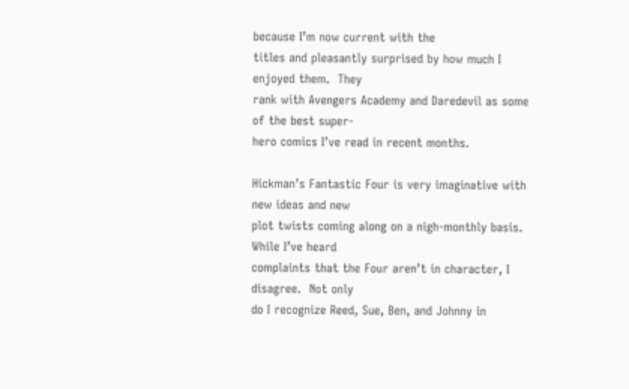because I’m now current with the
titles and pleasantly surprised by how much I enjoyed them.  They
rank with Avengers Academy and Daredevil as some of the best super-
hero comics I’ve read in recent months.

Hickman’s Fantastic Four is very imaginative with new ideas and new
plot twists coming along on a nigh-monthly basis. While I’ve heard
complaints that the Four aren’t in character, I disagree.  Not only
do I recognize Reed, Sue, Ben, and Johnny in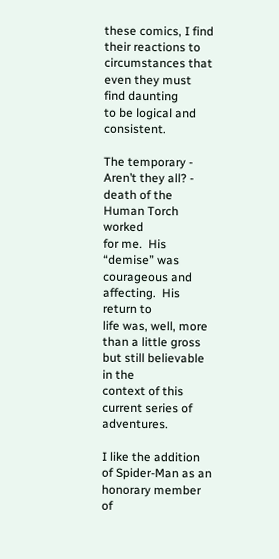these comics, I find
their reactions to circumstances that even they must find daunting
to be logical and consistent.

The temporary - Aren’t they all? - death of the Human Torch worked
for me.  His “demise” was courageous and affecting.  His return to
life was, well, more than a little gross but still believable in the
context of this current series of adventures.

I like the addition of Spider-Man as an honorary member of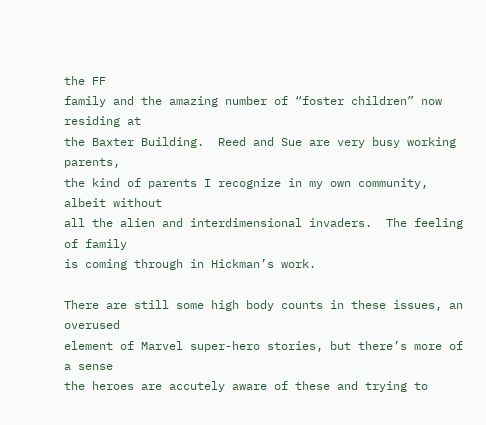the FF
family and the amazing number of “foster children” now residing at
the Baxter Building.  Reed and Sue are very busy working parents,
the kind of parents I recognize in my own community, albeit without
all the alien and interdimensional invaders.  The feeling of family
is coming through in Hickman’s work.

There are still some high body counts in these issues, an overused
element of Marvel super-hero stories, but there’s more of a sense
the heroes are accutely aware of these and trying to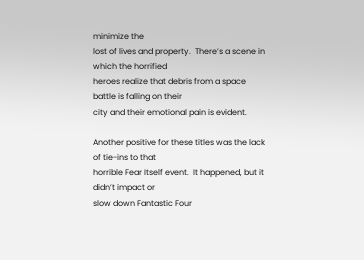minimize the
lost of lives and property.  There’s a scene in which the horrified
heroes realize that debris from a space battle is falling on their
city and their emotional pain is evident.

Another positive for these titles was the lack of tie-ins to that
horrible Fear Itself event.  It happened, but it didn’t impact or
slow down Fantastic Four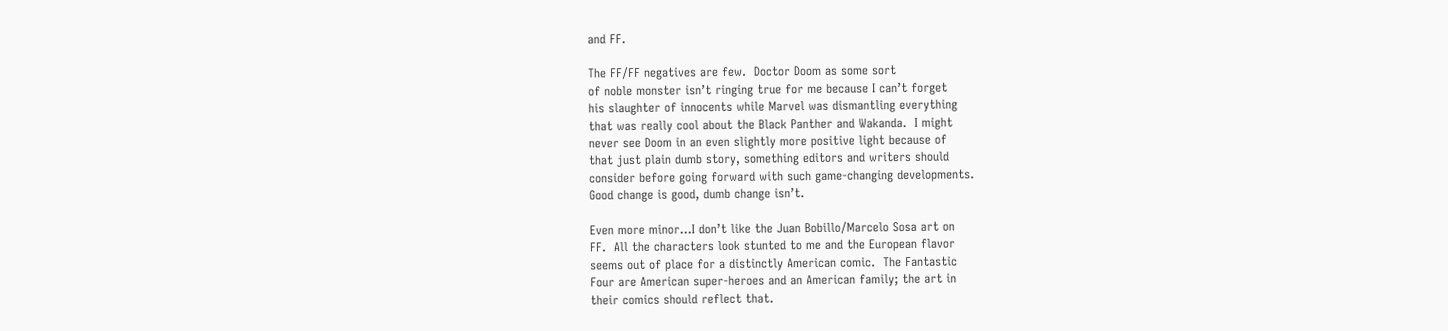and FF.

The FF/FF negatives are few.  Doctor Doom as some sort
of noble monster isn’t ringing true for me because I can’t forget
his slaughter of innocents while Marvel was dismantling everything
that was really cool about the Black Panther and Wakanda.  I might
never see Doom in an even slightly more positive light because of
that just plain dumb story, something editors and writers should
consider before going forward with such game-changing developments.
Good change is good, dumb change isn’t.

Even more minor...I don’t like the Juan Bobillo/Marcelo Sosa art on
FF.  All the characters look stunted to me and the European flavor
seems out of place for a distinctly American comic.  The Fantastic
Four are American super-heroes and an American family; the art in
their comics should reflect that.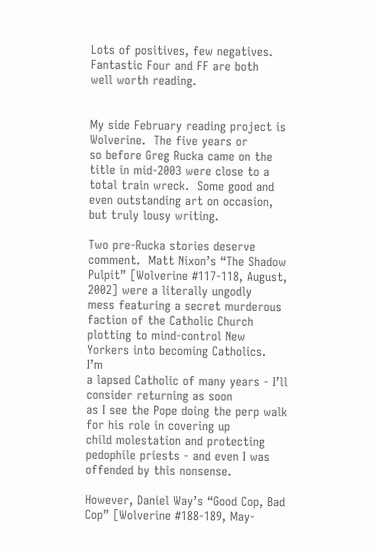Lots of positives, few negatives.  Fantastic Four and FF are both
well worth reading.


My side February reading project is Wolverine.  The five years or
so before Greg Rucka came on the title in mid-2003 were close to a
total train wreck.  Some good and even outstanding art on occasion,
but truly lousy writing.

Two pre-Rucka stories deserve comment.  Matt Nixon’s “The Shadow
Pulpit” [Wolverine #117-118, August, 2002] were a literally ungodly
mess featuring a secret murderous faction of the Catholic Church
plotting to mind-control New Yorkers into becoming Catholics.  I’m
a lapsed Catholic of many years - I’ll consider returning as soon
as I see the Pope doing the perp walk for his role in covering up
child molestation and protecting pedophile priests - and even I was
offended by this nonsense.

However, Daniel Way’s “Good Cop, Bad Cop” [Wolverine #188-189, May-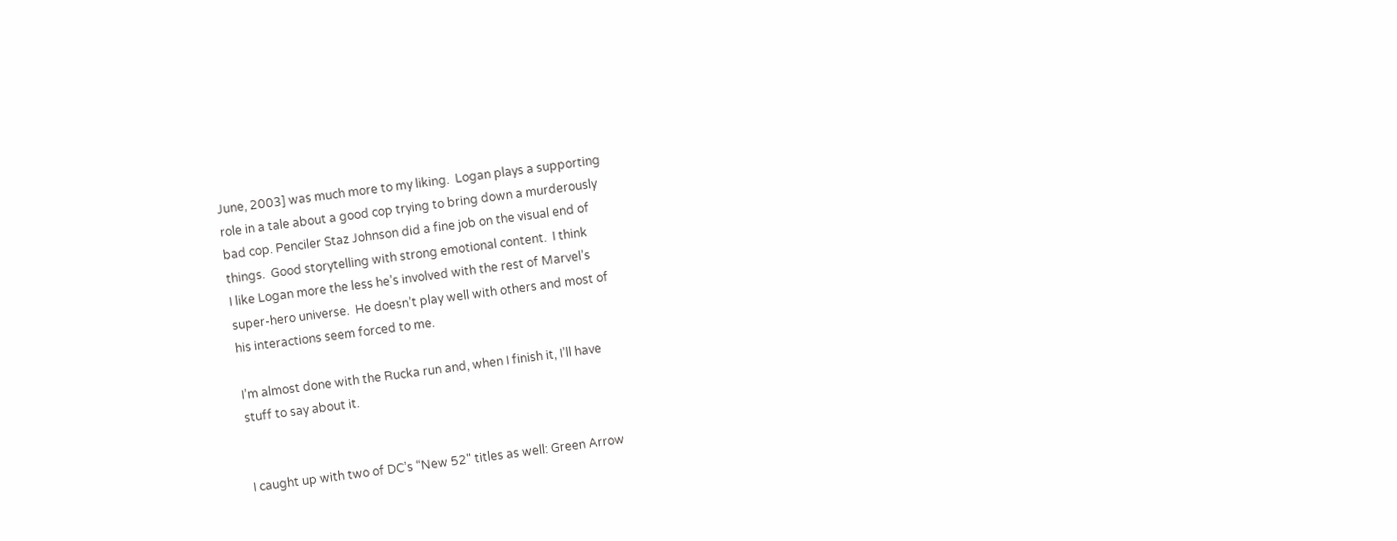June, 2003] was much more to my liking.  Logan plays a supporting
role in a tale about a good cop trying to bring down a murderously
bad cop. Penciler Staz Johnson did a fine job on the visual end of
things.  Good storytelling with strong emotional content.  I think
I like Logan more the less he’s involved with the rest of Marvel’s
super-hero universe.  He doesn’t play well with others and most of
his interactions seem forced to me.

I’m almost done with the Rucka run and, when I finish it, I’ll have
stuff to say about it.


I caught up with two of DC’s “New 52" titles as well: Green Arrow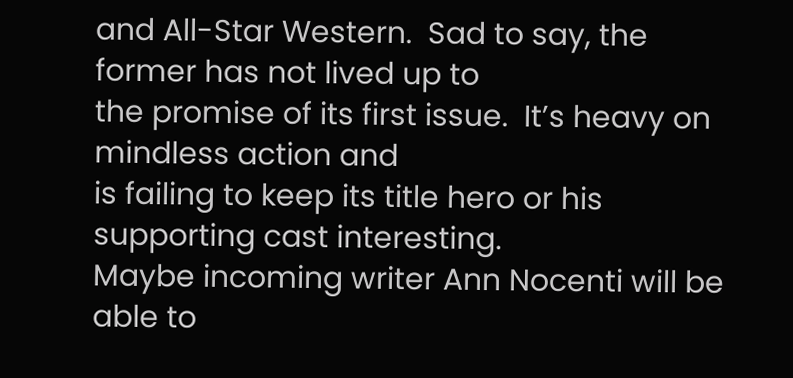and All-Star Western.  Sad to say, the former has not lived up to
the promise of its first issue.  It’s heavy on mindless action and
is failing to keep its title hero or his supporting cast interesting.
Maybe incoming writer Ann Nocenti will be able to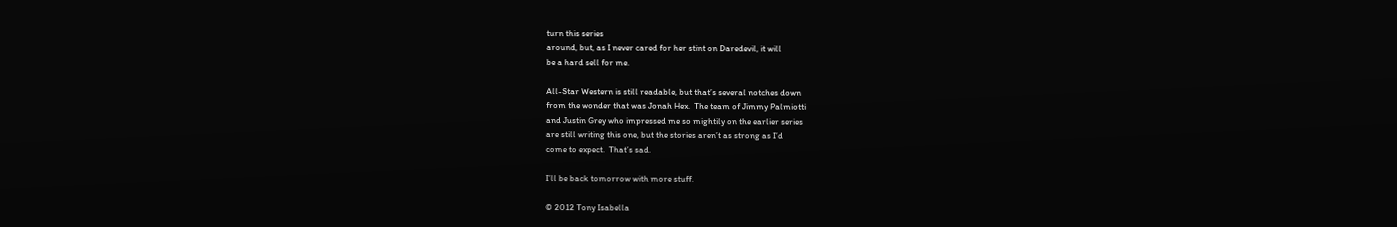turn this series
around, but, as I never cared for her stint on Daredevil, it will
be a hard sell for me.

All-Star Western is still readable, but that’s several notches down
from the wonder that was Jonah Hex.  The team of Jimmy Palmiotti
and Justin Grey who impressed me so mightily on the earlier series
are still writing this one, but the stories aren’t as strong as I’d
come to expect.  That’s sad.

I’ll be back tomorrow with more stuff.

© 2012 Tony Isabella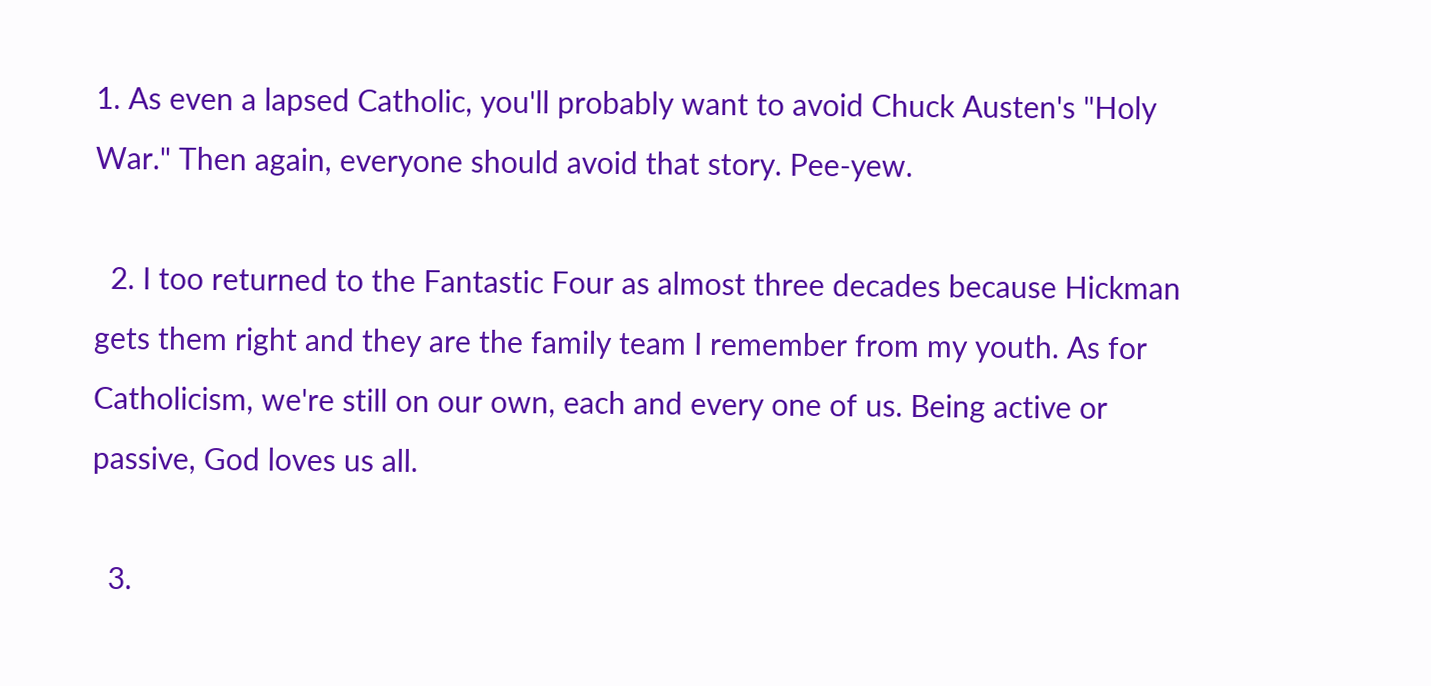1. As even a lapsed Catholic, you'll probably want to avoid Chuck Austen's "Holy War." Then again, everyone should avoid that story. Pee-yew.

  2. I too returned to the Fantastic Four as almost three decades because Hickman gets them right and they are the family team I remember from my youth. As for Catholicism, we're still on our own, each and every one of us. Being active or passive, God loves us all.

  3.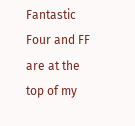Fantastic Four and FF are at the top of my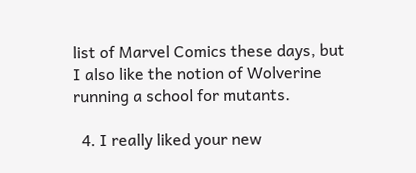list of Marvel Comics these days, but I also like the notion of Wolverine running a school for mutants.

  4. I really liked your new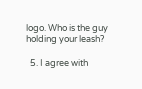logo. Who is the guy holding your leash?

  5. I agree with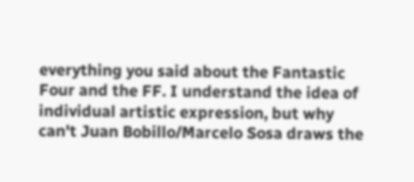everything you said about the Fantastic Four and the FF. I understand the idea of individual artistic expression, but why can't Juan Bobillo/Marcelo Sosa draws the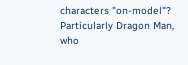characters "on-model"? Particularly Dragon Man, who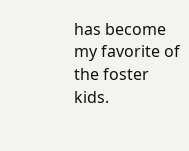has become my favorite of the foster kids.